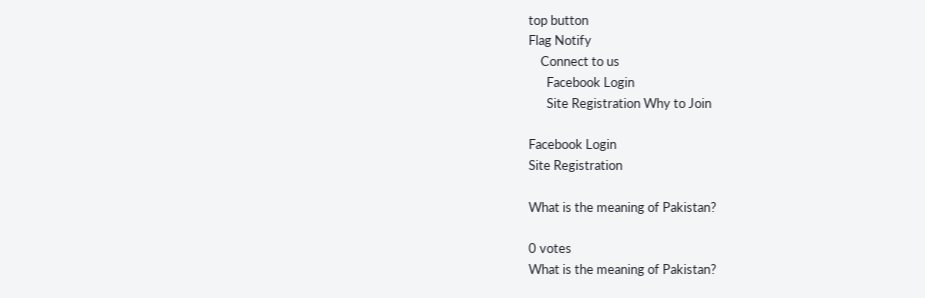top button
Flag Notify
    Connect to us
      Facebook Login
      Site Registration Why to Join

Facebook Login
Site Registration

What is the meaning of Pakistan?

0 votes
What is the meaning of Pakistan?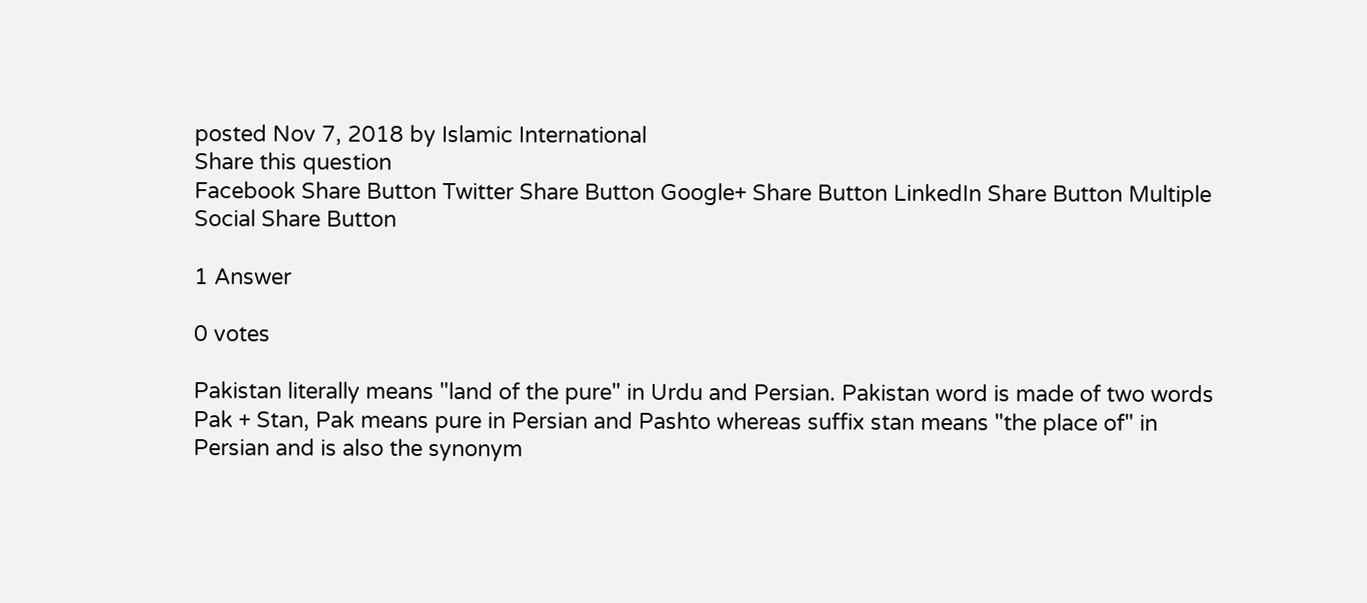posted Nov 7, 2018 by Islamic International
Share this question
Facebook Share Button Twitter Share Button Google+ Share Button LinkedIn Share Button Multiple Social Share Button

1 Answer

0 votes

Pakistan literally means "land of the pure" in Urdu and Persian. Pakistan word is made of two words Pak + Stan, Pak means pure in Persian and Pashto whereas suffix stan means "the place of" in Persian and is also the synonym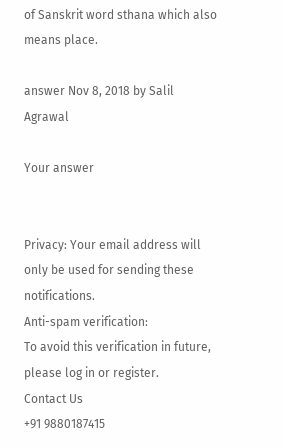of Sanskrit word sthana which also means place.

answer Nov 8, 2018 by Salil Agrawal

Your answer


Privacy: Your email address will only be used for sending these notifications.
Anti-spam verification:
To avoid this verification in future, please log in or register.
Contact Us
+91 9880187415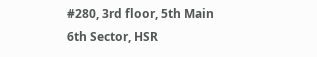#280, 3rd floor, 5th Main
6th Sector, HSR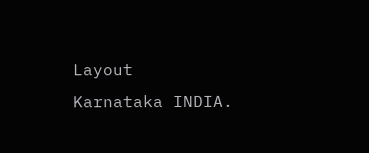Layout
Karnataka INDIA.